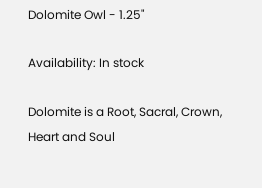Dolomite Owl - 1.25"

Availability: In stock

Dolomite is a Root, Sacral, Crown, Heart and Soul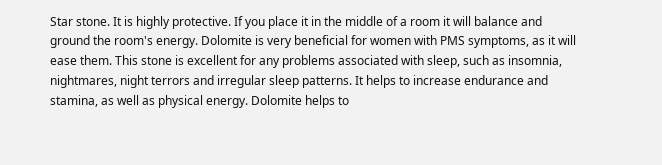Star stone. It is highly protective. If you place it in the middle of a room it will balance and ground the room's energy. Dolomite is very beneficial for women with PMS symptoms, as it will ease them. This stone is excellent for any problems associated with sleep, such as insomnia, nightmares, night terrors and irregular sleep patterns. It helps to increase endurance and stamina, as well as physical energy. Dolomite helps to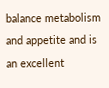balance metabolism and appetite and is an excellent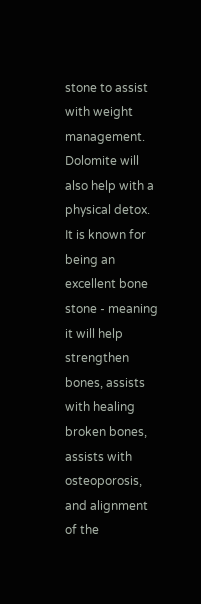stone to assist with weight management. Dolomite will also help with a physical detox. It is known for being an excellent bone stone - meaning it will help strengthen bones, assists with healing broken bones, assists with osteoporosis, and alignment of the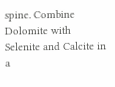spine. Combine Dolomite with Selenite and Calcite in a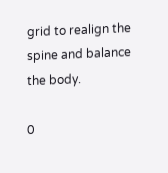grid to realign the spine and balance the body.

0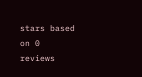stars based on 0 reviews